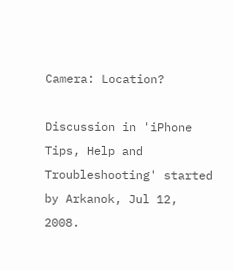Camera: Location?

Discussion in 'iPhone Tips, Help and Troubleshooting' started by Arkanok, Jul 12, 2008.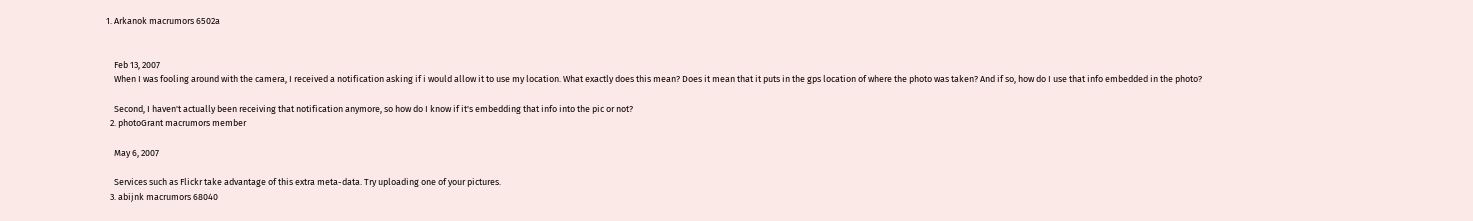1. Arkanok macrumors 6502a


    Feb 13, 2007
    When I was fooling around with the camera, I received a notification asking if i would allow it to use my location. What exactly does this mean? Does it mean that it puts in the gps location of where the photo was taken? And if so, how do I use that info embedded in the photo?

    Second, I haven't actually been receiving that notification anymore, so how do I know if it's embedding that info into the pic or not?
  2. photoGrant macrumors member

    May 6, 2007

    Services such as Flickr take advantage of this extra meta-data. Try uploading one of your pictures.
  3. abijnk macrumors 68040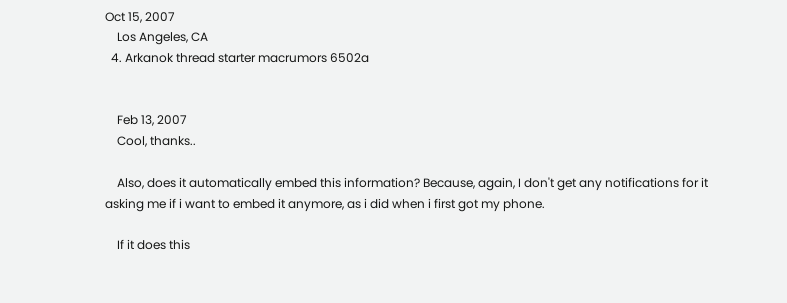Oct 15, 2007
    Los Angeles, CA
  4. Arkanok thread starter macrumors 6502a


    Feb 13, 2007
    Cool, thanks..

    Also, does it automatically embed this information? Because, again, I don't get any notifications for it asking me if i want to embed it anymore, as i did when i first got my phone.

    If it does this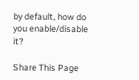by default, how do you enable/disable it?

Share This Page